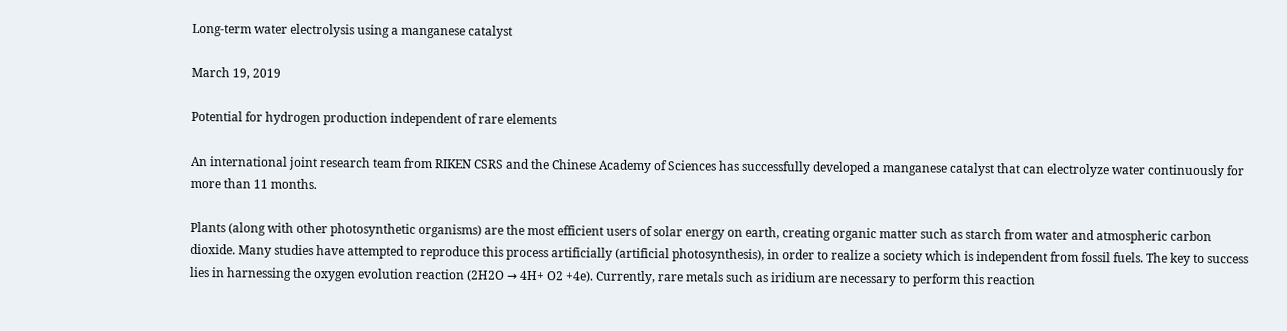Long-term water electrolysis using a manganese catalyst

March 19, 2019

Potential for hydrogen production independent of rare elements

An international joint research team from RIKEN CSRS and the Chinese Academy of Sciences has successfully developed a manganese catalyst that can electrolyze water continuously for more than 11 months.

Plants (along with other photosynthetic organisms) are the most efficient users of solar energy on earth, creating organic matter such as starch from water and atmospheric carbon dioxide. Many studies have attempted to reproduce this process artificially (artificial photosynthesis), in order to realize a society which is independent from fossil fuels. The key to success lies in harnessing the oxygen evolution reaction (2H2O → 4H+ O2 +4e). Currently, rare metals such as iridium are necessary to perform this reaction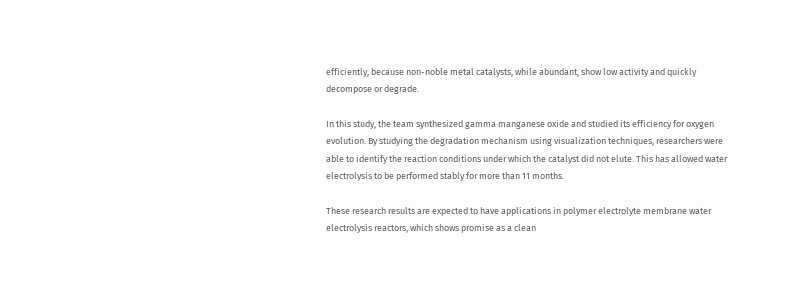efficiently, because non-noble metal catalysts, while abundant, show low activity and quickly decompose or degrade.

In this study, the team synthesized gamma manganese oxide and studied its efficiency for oxygen evolution. By studying the degradation mechanism using visualization techniques, researchers were able to identify the reaction conditions under which the catalyst did not elute. This has allowed water electrolysis to be performed stably for more than 11 months.

These research results are expected to have applications in polymer electrolyte membrane water electrolysis reactors, which shows promise as a clean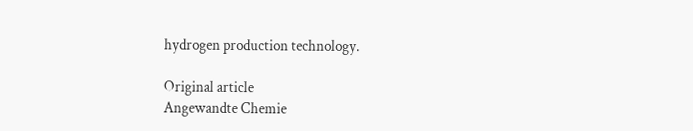hydrogen production technology.

Original article
Angewandte Chemie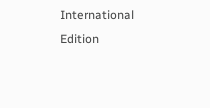International Edition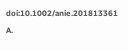doi:10.1002/anie.201813361
A.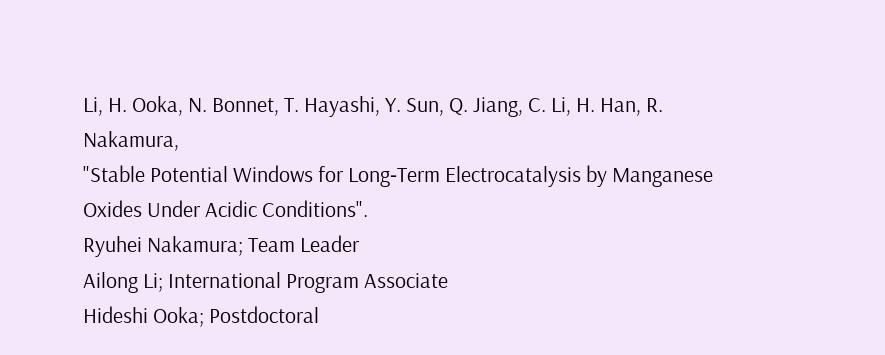Li, H. Ooka, N. Bonnet, T. Hayashi, Y. Sun, Q. Jiang, C. Li, H. Han, R. Nakamura,
"Stable Potential Windows for Long‐Term Electrocatalysis by Manganese Oxides Under Acidic Conditions".
Ryuhei Nakamura; Team Leader
Ailong Li; International Program Associate
Hideshi Ooka; Postdoctoral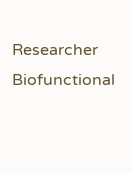Researcher
Biofunctional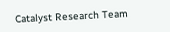Catalyst Research Team